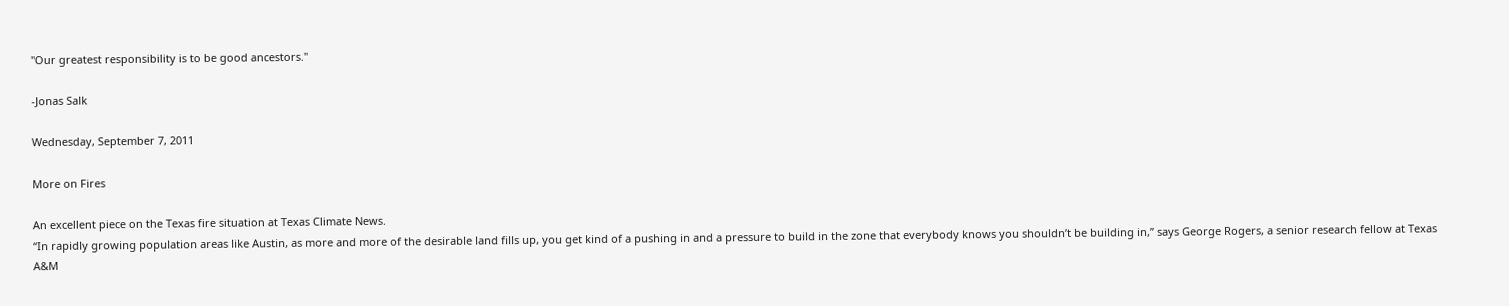"Our greatest responsibility is to be good ancestors."

-Jonas Salk

Wednesday, September 7, 2011

More on Fires

An excellent piece on the Texas fire situation at Texas Climate News.
“In rapidly growing population areas like Austin, as more and more of the desirable land fills up, you get kind of a pushing in and a pressure to build in the zone that everybody knows you shouldn’t be building in,” says George Rogers, a senior research fellow at Texas A&M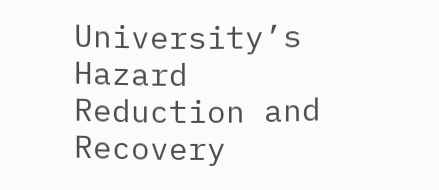University’s Hazard Reduction and Recovery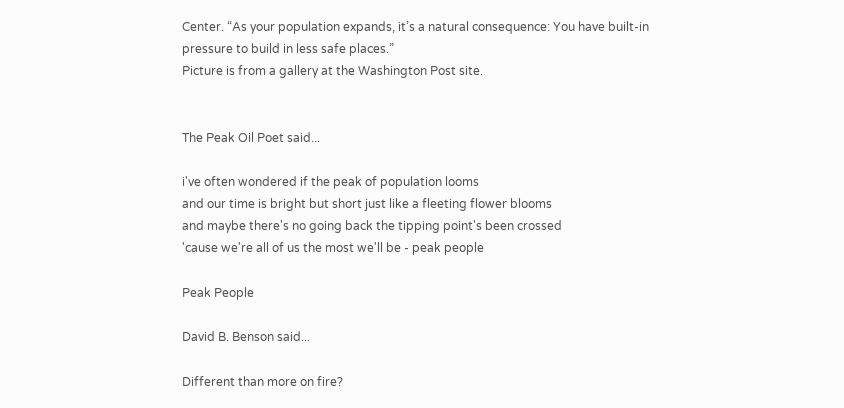Center. “As your population expands, it’s a natural consequence: You have built-in pressure to build in less safe places.”
Picture is from a gallery at the Washington Post site.


The Peak Oil Poet said...

i've often wondered if the peak of population looms
and our time is bright but short just like a fleeting flower blooms
and maybe there's no going back the tipping point's been crossed
'cause we're all of us the most we'll be - peak people

Peak People

David B. Benson said...

Different than more on fire?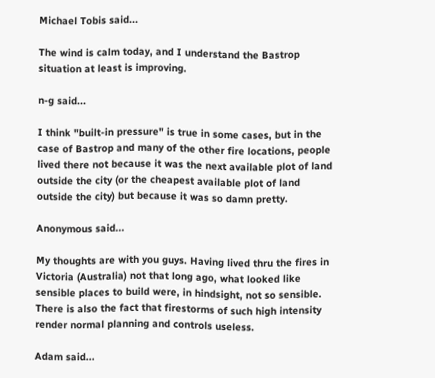Michael Tobis said...

The wind is calm today, and I understand the Bastrop situation at least is improving.

n-g said...

I think "built-in pressure" is true in some cases, but in the case of Bastrop and many of the other fire locations, people lived there not because it was the next available plot of land outside the city (or the cheapest available plot of land outside the city) but because it was so damn pretty.

Anonymous said...

My thoughts are with you guys. Having lived thru the fires in Victoria (Australia) not that long ago, what looked like sensible places to build were, in hindsight, not so sensible. There is also the fact that firestorms of such high intensity render normal planning and controls useless.

Adam said...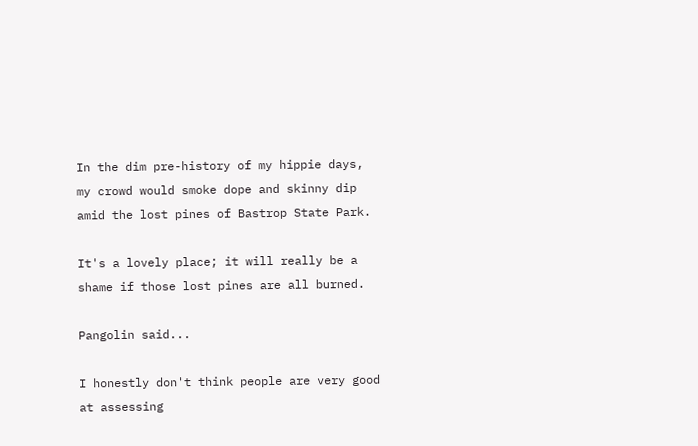In the dim pre-history of my hippie days, my crowd would smoke dope and skinny dip amid the lost pines of Bastrop State Park.

It's a lovely place; it will really be a shame if those lost pines are all burned.

Pangolin said...

I honestly don't think people are very good at assessing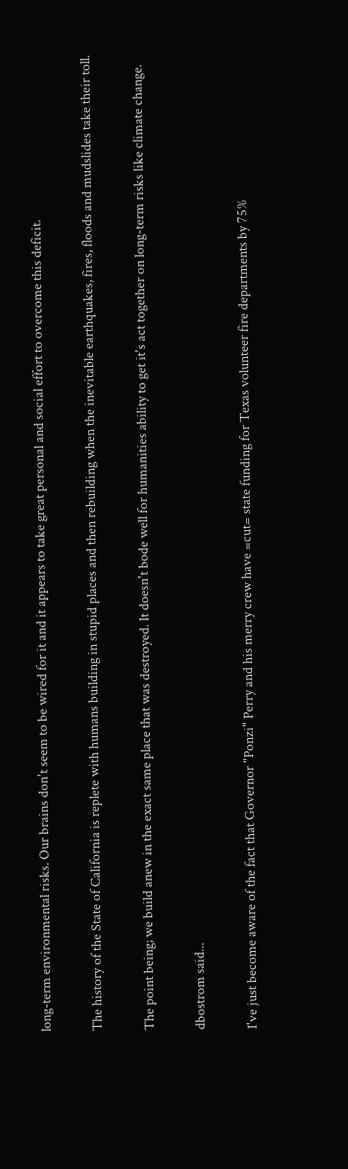long-term environmental risks. Our brains don't seem to be wired for it and it appears to take great personal and social effort to overcome this deficit.

The history of the State of California is replete with humans building in stupid places and then rebuilding when the inevitable earthquakes, fires, floods and mudslides take their toll.

The point being; we build anew in the exact same place that was destroyed. It doesn't bode well for humanities ability to get it's act together on long-term risks like climate change.

dbostrom said...

I've just become aware of the fact that Governor "Ponzi" Perry and his merry crew have =cut= state funding for Texas volunteer fire departments by 75%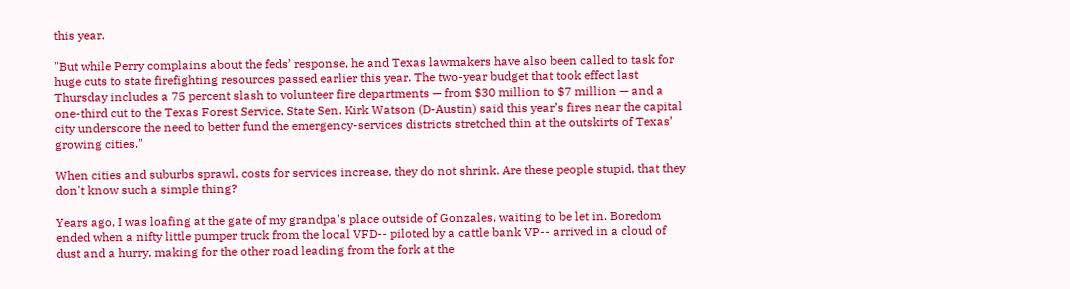this year.

"But while Perry complains about the feds’ response, he and Texas lawmakers have also been called to task for huge cuts to state firefighting resources passed earlier this year. The two-year budget that took effect last Thursday includes a 75 percent slash to volunteer fire departments — from $30 million to $7 million — and a one-third cut to the Texas Forest Service. State Sen. Kirk Watson (D-Austin) said this year’s fires near the capital city underscore the need to better fund the emergency-services districts stretched thin at the outskirts of Texas’ growing cities."

When cities and suburbs sprawl, costs for services increase, they do not shrink. Are these people stupid, that they don't know such a simple thing?

Years ago, I was loafing at the gate of my grandpa's place outside of Gonzales, waiting to be let in. Boredom ended when a nifty little pumper truck from the local VFD-- piloted by a cattle bank VP-- arrived in a cloud of dust and a hurry, making for the other road leading from the fork at the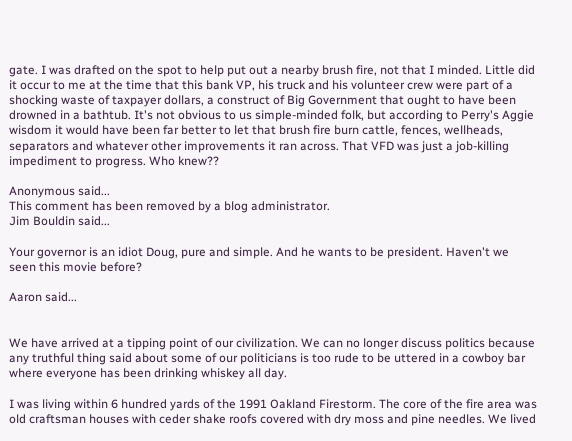gate. I was drafted on the spot to help put out a nearby brush fire, not that I minded. Little did it occur to me at the time that this bank VP, his truck and his volunteer crew were part of a shocking waste of taxpayer dollars, a construct of Big Government that ought to have been drowned in a bathtub. It's not obvious to us simple-minded folk, but according to Perry's Aggie wisdom it would have been far better to let that brush fire burn cattle, fences, wellheads, separators and whatever other improvements it ran across. That VFD was just a job-killing impediment to progress. Who knew??

Anonymous said...
This comment has been removed by a blog administrator.
Jim Bouldin said...

Your governor is an idiot Doug, pure and simple. And he wants to be president. Haven't we seen this movie before?

Aaron said...


We have arrived at a tipping point of our civilization. We can no longer discuss politics because any truthful thing said about some of our politicians is too rude to be uttered in a cowboy bar where everyone has been drinking whiskey all day.

I was living within 6 hundred yards of the 1991 Oakland Firestorm. The core of the fire area was old craftsman houses with ceder shake roofs covered with dry moss and pine needles. We lived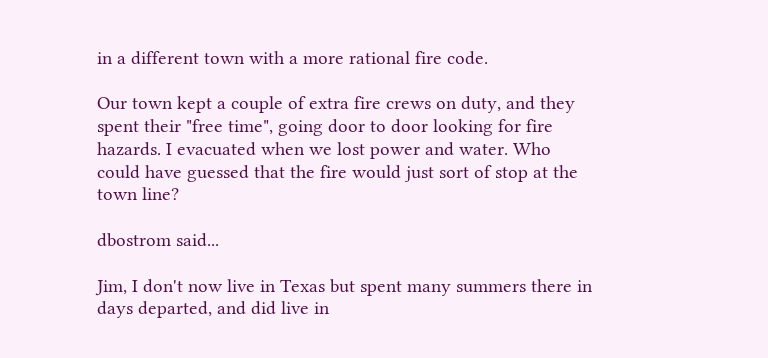in a different town with a more rational fire code.

Our town kept a couple of extra fire crews on duty, and they spent their "free time", going door to door looking for fire hazards. I evacuated when we lost power and water. Who could have guessed that the fire would just sort of stop at the town line?

dbostrom said...

Jim, I don't now live in Texas but spent many summers there in days departed, and did live in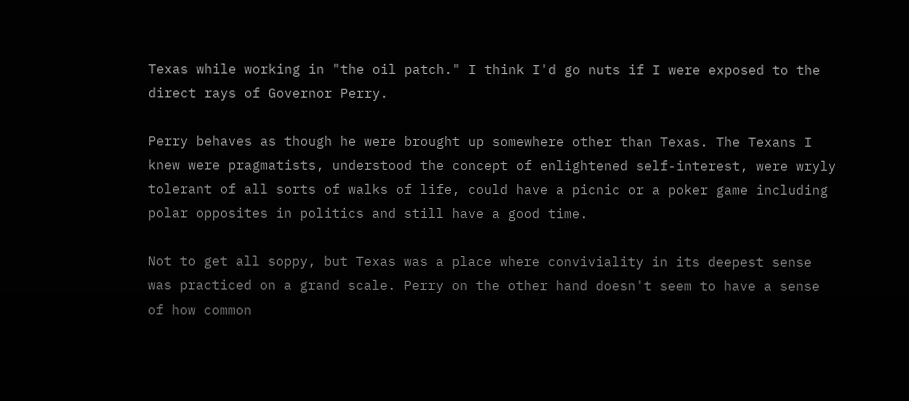Texas while working in "the oil patch." I think I'd go nuts if I were exposed to the direct rays of Governor Perry.

Perry behaves as though he were brought up somewhere other than Texas. The Texans I knew were pragmatists, understood the concept of enlightened self-interest, were wryly tolerant of all sorts of walks of life, could have a picnic or a poker game including polar opposites in politics and still have a good time.

Not to get all soppy, but Texas was a place where conviviality in its deepest sense was practiced on a grand scale. Perry on the other hand doesn't seem to have a sense of how common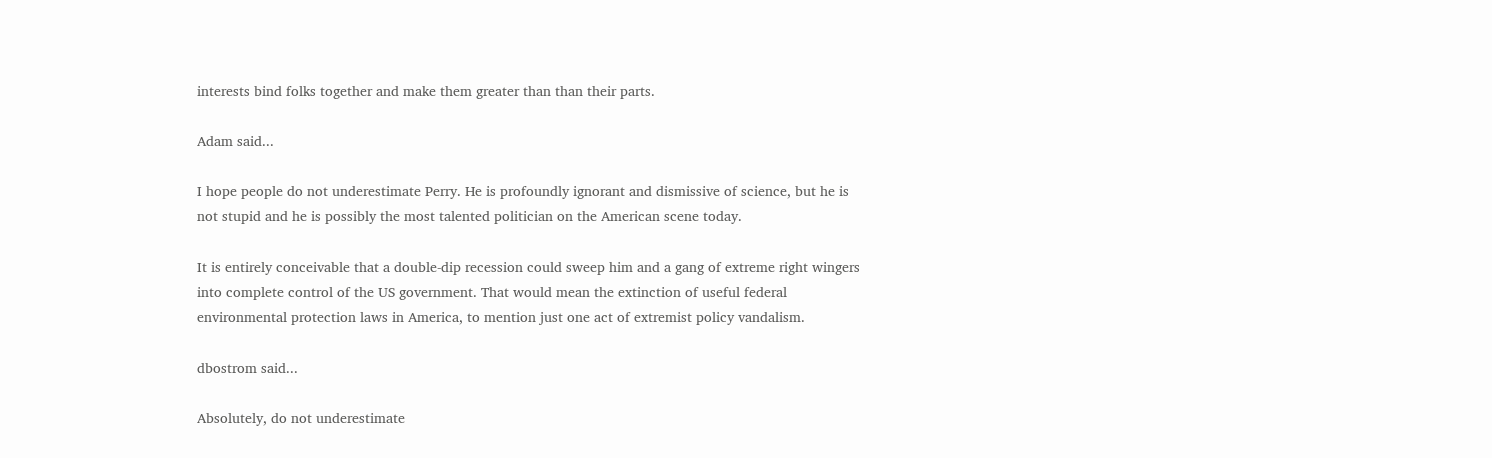interests bind folks together and make them greater than than their parts.

Adam said...

I hope people do not underestimate Perry. He is profoundly ignorant and dismissive of science, but he is not stupid and he is possibly the most talented politician on the American scene today.

It is entirely conceivable that a double-dip recession could sweep him and a gang of extreme right wingers into complete control of the US government. That would mean the extinction of useful federal environmental protection laws in America, to mention just one act of extremist policy vandalism.

dbostrom said...

Absolutely, do not underestimate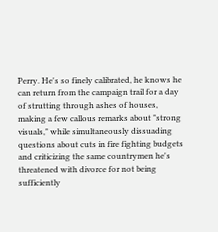Perry. He's so finely calibrated, he knows he can return from the campaign trail for a day of strutting through ashes of houses, making a few callous remarks about "strong visuals," while simultaneously dissuading questions about cuts in fire fighting budgets and criticizing the same countrymen he's threatened with divorce for not being sufficiently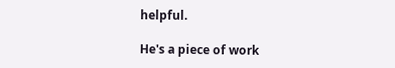helpful.

He's a piece of work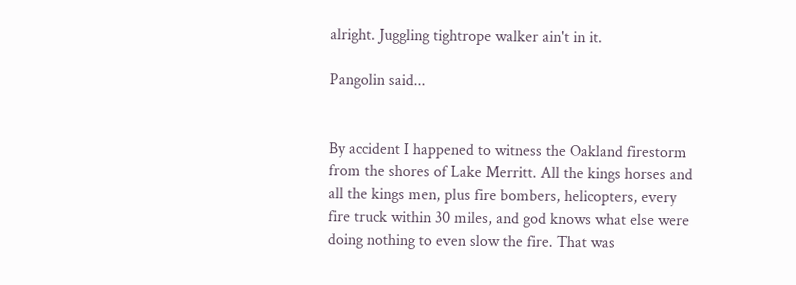alright. Juggling tightrope walker ain't in it.

Pangolin said...


By accident I happened to witness the Oakland firestorm from the shores of Lake Merritt. All the kings horses and all the kings men, plus fire bombers, helicopters, every fire truck within 30 miles, and god knows what else were doing nothing to even slow the fire. That was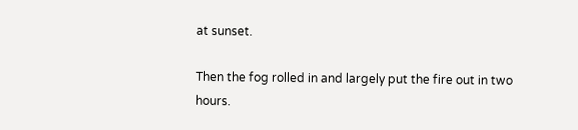at sunset.

Then the fog rolled in and largely put the fire out in two hours.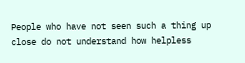People who have not seen such a thing up close do not understand how helpless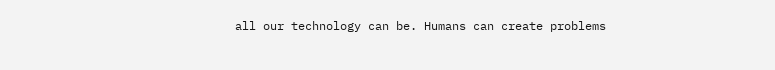all our technology can be. Humans can create problems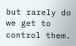but rarely do we get to control them.